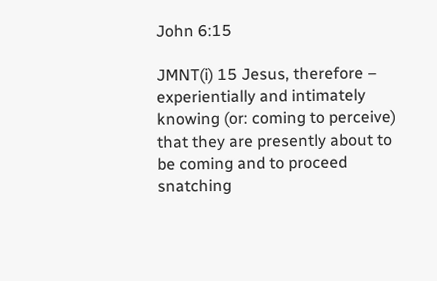John 6:15

JMNT(i) 15 Jesus, therefore – experientially and intimately knowing (or: coming to perceive) that they are presently about to be coming and to proceed snatching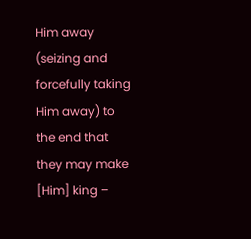Him away (seizing and forcefully taking Him away) to the end that they may make [Him] king –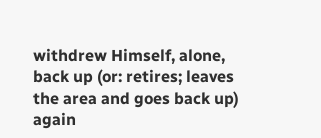withdrew Himself, alone, back up (or: retires; leaves the area and goes back up) again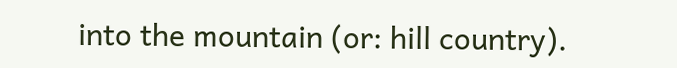into the mountain (or: hill country).